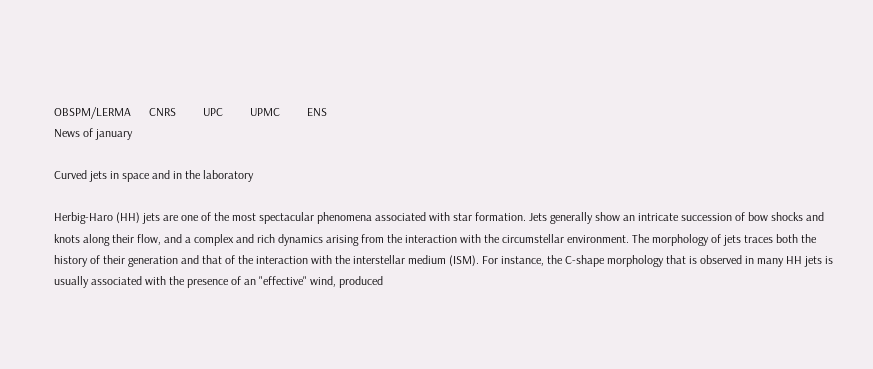OBSPM/LERMA      CNRS         UPC         UPMC         ENS
News of january

Curved jets in space and in the laboratory

Herbig-Haro (HH) jets are one of the most spectacular phenomena associated with star formation. Jets generally show an intricate succession of bow shocks and knots along their flow, and a complex and rich dynamics arising from the interaction with the circumstellar environment. The morphology of jets traces both the history of their generation and that of the interaction with the interstellar medium (ISM). For instance, the C-shape morphology that is observed in many HH jets is usually associated with the presence of an "effective" wind, produced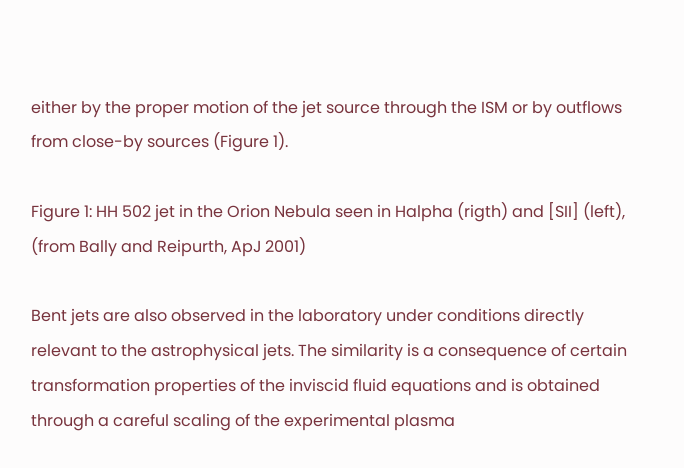either by the proper motion of the jet source through the ISM or by outflows from close-by sources (Figure 1).

Figure 1: HH 502 jet in the Orion Nebula seen in Halpha (rigth) and [SII] (left), (from Bally and Reipurth, ApJ 2001)

Bent jets are also observed in the laboratory under conditions directly relevant to the astrophysical jets. The similarity is a consequence of certain transformation properties of the inviscid fluid equations and is obtained through a careful scaling of the experimental plasma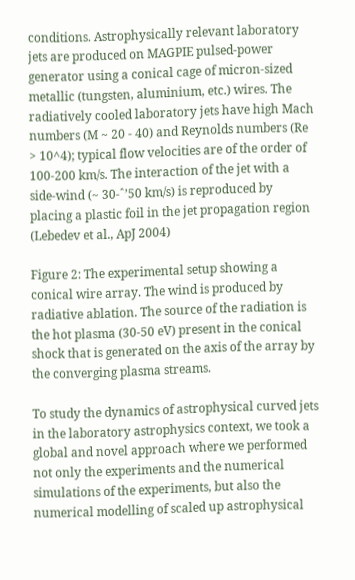conditions. Astrophysically relevant laboratory jets are produced on MAGPIE pulsed-power generator using a conical cage of micron-sized metallic (tungsten, aluminium, etc.) wires. The radiatively cooled laboratory jets have high Mach numbers (M ~ 20 - 40) and Reynolds numbers (Re > 10^4); typical flow velocities are of the order of 100-200 km/s. The interaction of the jet with a side-wind (~ 30-ˆ’50 km/s) is reproduced by placing a plastic foil in the jet propagation region (Lebedev et al., ApJ 2004)

Figure 2: The experimental setup showing a conical wire array. The wind is produced by radiative ablation. The source of the radiation is the hot plasma (30-50 eV) present in the conical shock that is generated on the axis of the array by the converging plasma streams.

To study the dynamics of astrophysical curved jets in the laboratory astrophysics context, we took a global and novel approach where we performed not only the experiments and the numerical simulations of the experiments, but also the numerical modelling of scaled up astrophysical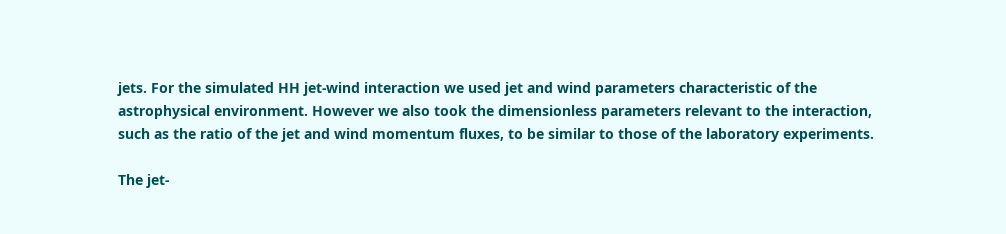jets. For the simulated HH jet-wind interaction we used jet and wind parameters characteristic of the astrophysical environment. However we also took the dimensionless parameters relevant to the interaction, such as the ratio of the jet and wind momentum fluxes, to be similar to those of the laboratory experiments.

The jet-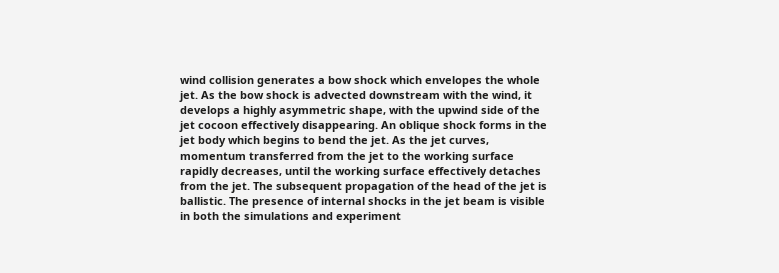wind collision generates a bow shock which envelopes the whole jet. As the bow shock is advected downstream with the wind, it develops a highly asymmetric shape, with the upwind side of the jet cocoon effectively disappearing. An oblique shock forms in the jet body which begins to bend the jet. As the jet curves, momentum transferred from the jet to the working surface rapidly decreases, until the working surface effectively detaches from the jet. The subsequent propagation of the head of the jet is ballistic. The presence of internal shocks in the jet beam is visible in both the simulations and experiment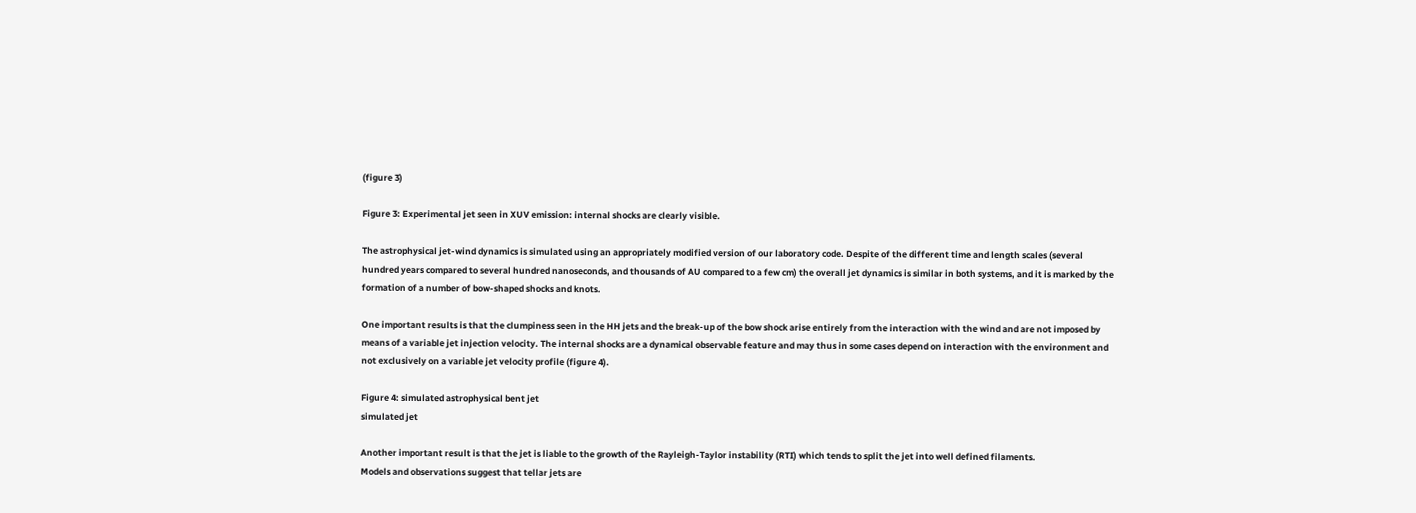(figure 3)

Figure 3: Experimental jet seen in XUV emission: internal shocks are clearly visible.

The astrophysical jet-wind dynamics is simulated using an appropriately modified version of our laboratory code. Despite of the different time and length scales (several hundred years compared to several hundred nanoseconds, and thousands of AU compared to a few cm) the overall jet dynamics is similar in both systems, and it is marked by the formation of a number of bow-shaped shocks and knots.

One important results is that the clumpiness seen in the HH jets and the break-up of the bow shock arise entirely from the interaction with the wind and are not imposed by means of a variable jet injection velocity. The internal shocks are a dynamical observable feature and may thus in some cases depend on interaction with the environment and not exclusively on a variable jet velocity profile (figure 4).

Figure 4: simulated astrophysical bent jet
simulated jet

Another important result is that the jet is liable to the growth of the Rayleigh-Taylor instability (RTI) which tends to split the jet into well defined filaments.
Models and observations suggest that tellar jets are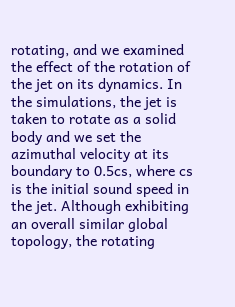rotating, and we examined the effect of the rotation of the jet on its dynamics. In the simulations, the jet is taken to rotate as a solid body and we set the azimuthal velocity at its boundary to 0.5cs, where cs is the initial sound speed in the jet. Although exhibiting an overall similar global topology, the rotating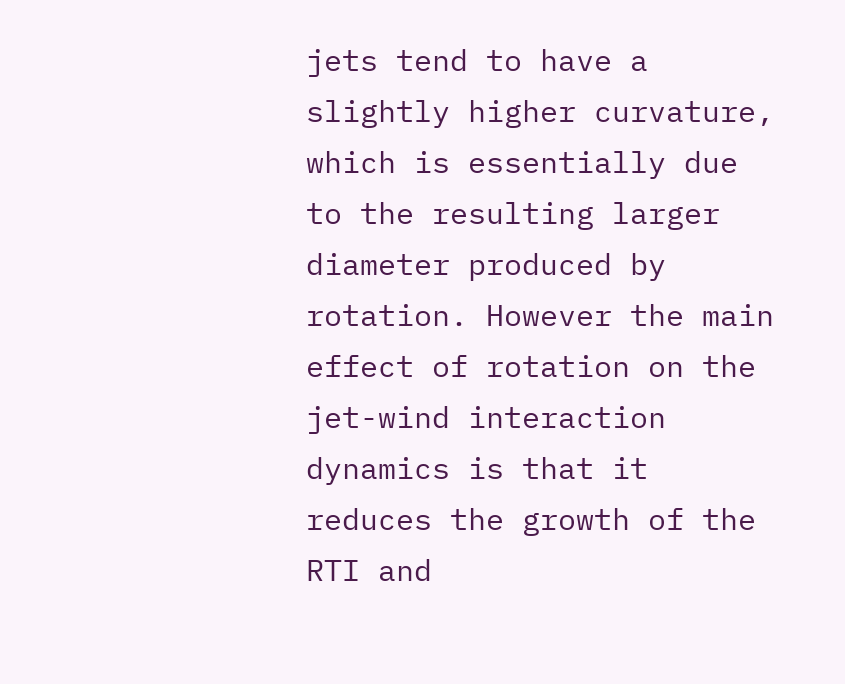jets tend to have a slightly higher curvature, which is essentially due to the resulting larger diameter produced by rotation. However the main effect of rotation on the jet-wind interaction dynamics is that it reduces the growth of the RTI and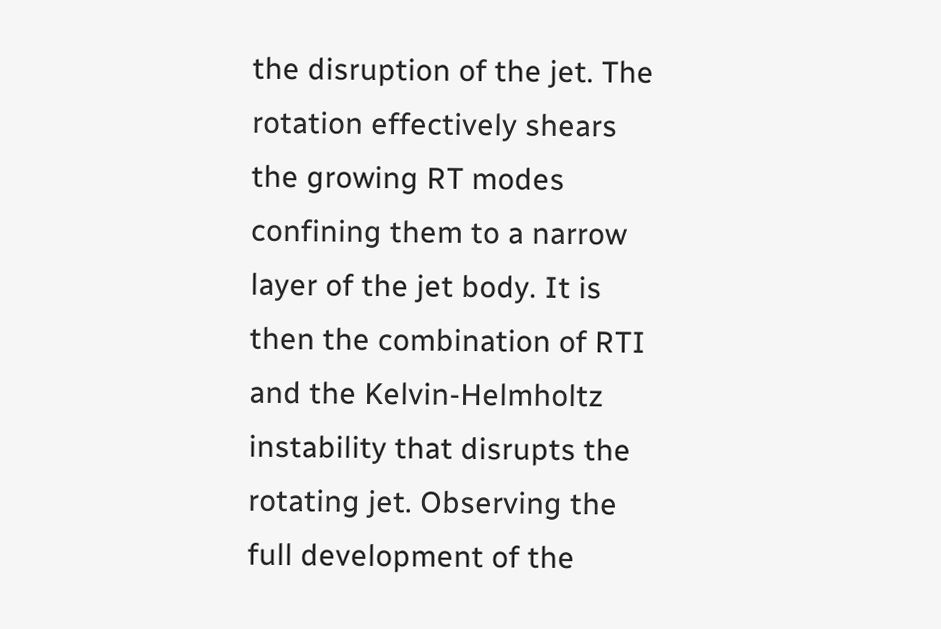the disruption of the jet. The rotation effectively shears the growing RT modes confining them to a narrow layer of the jet body. It is then the combination of RTI and the Kelvin-Helmholtz instability that disrupts the rotating jet. Observing the full development of the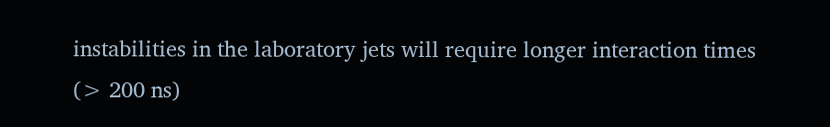instabilities in the laboratory jets will require longer interaction times (> 200 ns)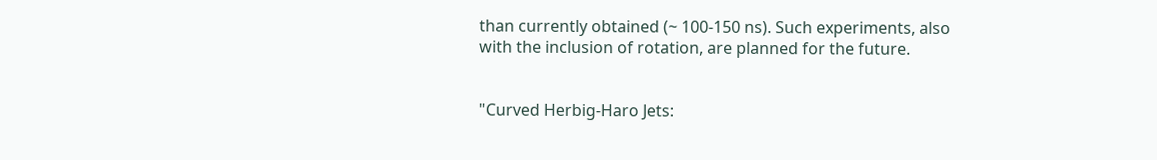than currently obtained (~ 100-150 ns). Such experiments, also with the inclusion of rotation, are planned for the future.


"Curved Herbig-Haro Jets: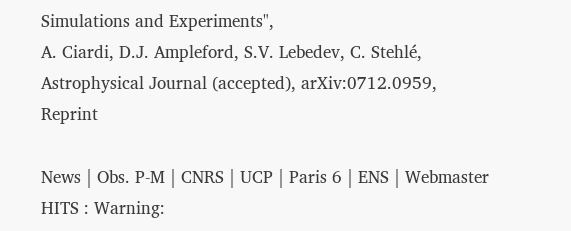Simulations and Experiments",
A. Ciardi, D.J. Ampleford, S.V. Lebedev, C. Stehlé,
Astrophysical Journal (accepted), arXiv:0712.0959, Reprint

News | Obs. P-M | CNRS | UCP | Paris 6 | ENS | Webmaster
HITS : Warning: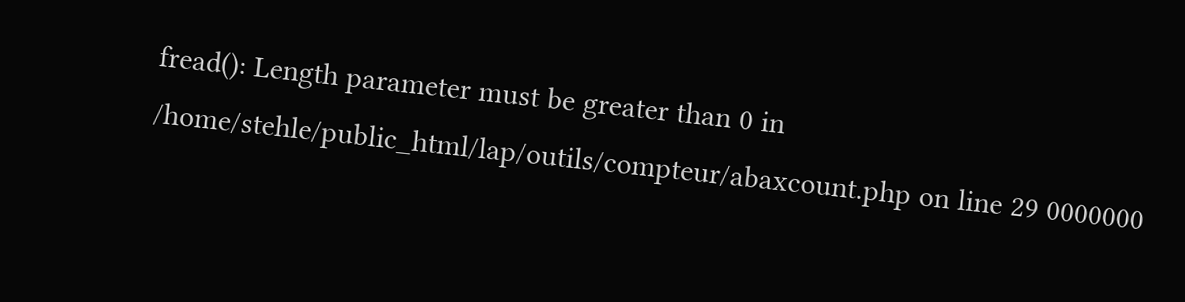fread(): Length parameter must be greater than 0 in /home/stehle/public_html/lap/outils/compteur/abaxcount.php on line 29 0000000